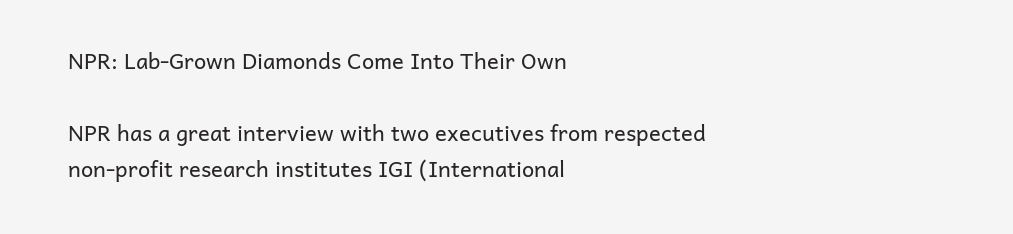NPR: Lab-Grown Diamonds Come Into Their Own

NPR has a great interview with two executives from respected non-profit research institutes IGI (International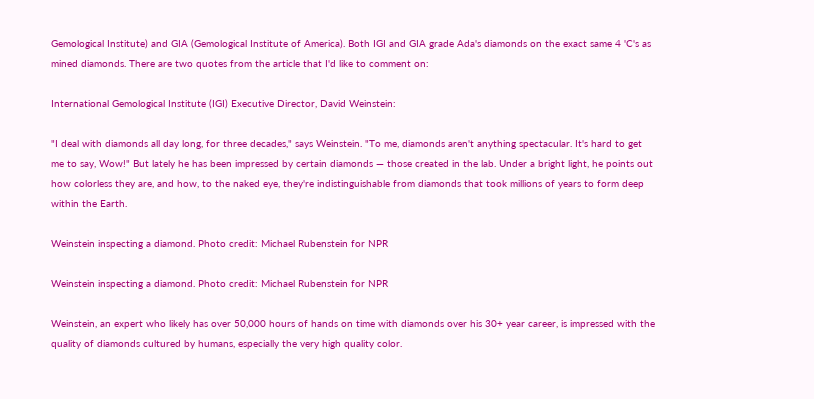Gemological Institute) and GIA (Gemological Institute of America). Both IGI and GIA grade Ada's diamonds on the exact same 4 'C's as mined diamonds. There are two quotes from the article that I'd like to comment on:

International Gemological Institute (IGI) Executive Director, David Weinstein:

"I deal with diamonds all day long, for three decades," says Weinstein. "To me, diamonds aren't anything spectacular. It's hard to get me to say, Wow!" But lately he has been impressed by certain diamonds — those created in the lab. Under a bright light, he points out how colorless they are, and how, to the naked eye, they're indistinguishable from diamonds that took millions of years to form deep within the Earth.

Weinstein inspecting a diamond. Photo credit: Michael Rubenstein for NPR

Weinstein inspecting a diamond. Photo credit: Michael Rubenstein for NPR

Weinstein, an expert who likely has over 50,000 hours of hands on time with diamonds over his 30+ year career, is impressed with the quality of diamonds cultured by humans, especially the very high quality color.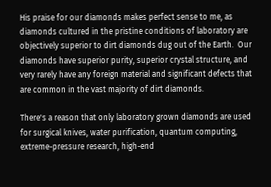His praise for our diamonds makes perfect sense to me, as diamonds cultured in the pristine conditions of laboratory are objectively superior to dirt diamonds dug out of the Earth.  Our diamonds have superior purity, superior crystal structure, and very rarely have any foreign material and significant defects that are common in the vast majority of dirt diamonds.

There's a reason that only laboratory grown diamonds are used for surgical knives, water purification, quantum computing, extreme-pressure research, high-end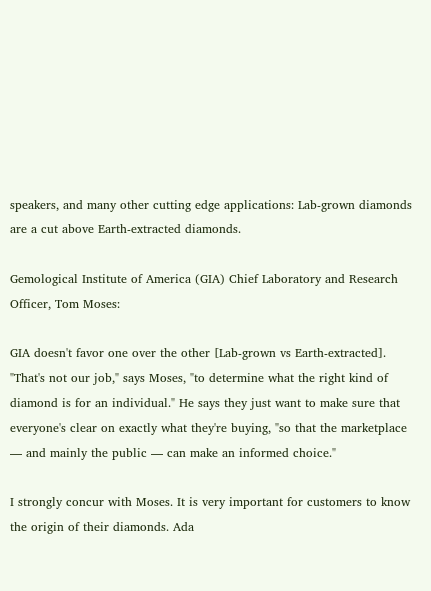speakers, and many other cutting edge applications: Lab-grown diamonds are a cut above Earth-extracted diamonds.

Gemological Institute of America (GIA) Chief Laboratory and Research Officer, Tom Moses:

GIA doesn't favor one over the other [Lab-grown vs Earth-extracted]. "That's not our job," says Moses, "to determine what the right kind of diamond is for an individual." He says they just want to make sure that everyone's clear on exactly what they're buying, "so that the marketplace — and mainly the public — can make an informed choice."

I strongly concur with Moses. It is very important for customers to know the origin of their diamonds. Ada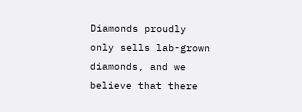Diamonds proudly only sells lab-grown diamonds, and we believe that there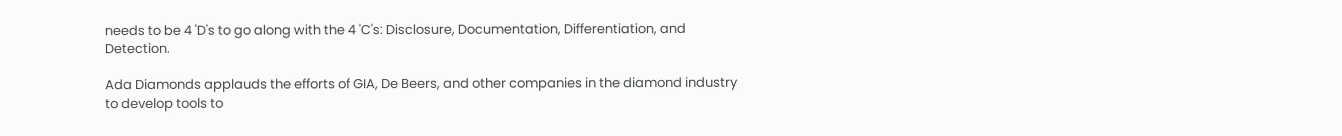needs to be 4 'D's to go along with the 4 'C's: Disclosure, Documentation, Differentiation, and Detection.

Ada Diamonds applauds the efforts of GIA, De Beers, and other companies in the diamond industry to develop tools to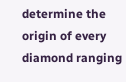determine the origin of every diamond ranging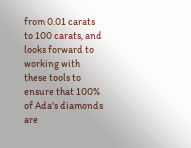from 0.01 carats to 100 carats, and looks forward to working with these tools to ensure that 100% of Ada's diamonds are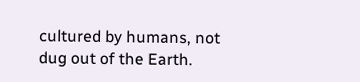cultured by humans, not dug out of the Earth.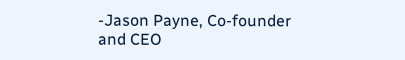-Jason Payne, Co-founder and CEO